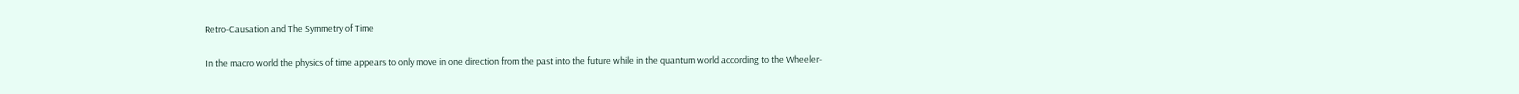Retro-Causation and The Symmetry of Time

In the macro world the physics of time appears to only move in one direction from the past into the future while in the quantum world according to the Wheeler-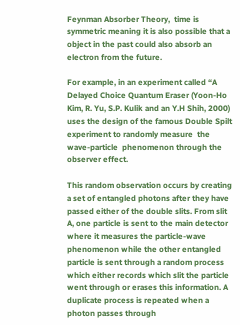Feynman Absorber Theory,  time is symmetric meaning it is also possible that a object in the past could also absorb an electron from the future.

For example, in an experiment called “A Delayed Choice Quantum Eraser (Yoon-Ho Kim, R. Yu, S.P. Kulik and an Y.H Shih, 2000) uses the design of the famous Double Spilt experiment to randomly measure  the wave-particle  phenomenon through the observer effect.

This random observation occurs by creating a set of entangled photons after they have passed either of the double slits. From slit A, one particle is sent to the main detector where it measures the particle-wave phenomenon while the other entangled particle is sent through a random process which either records which slit the particle went through or erases this information. A duplicate process is repeated when a photon passes through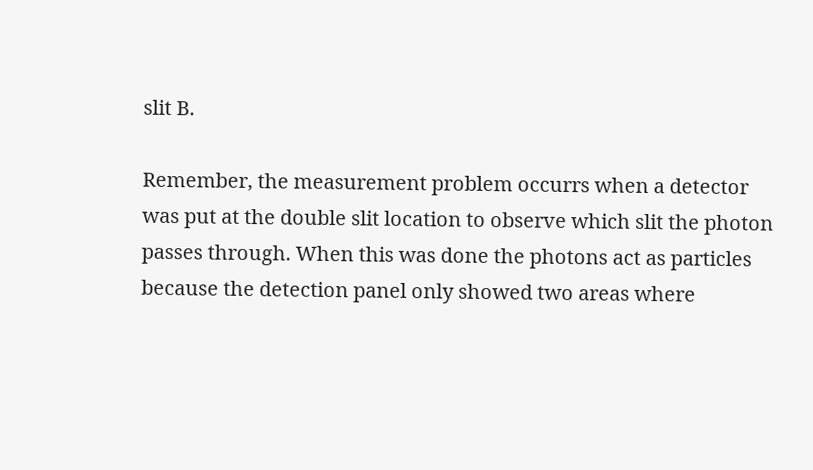slit B.

Remember, the measurement problem occurrs when a detector was put at the double slit location to observe which slit the photon passes through. When this was done the photons act as particles because the detection panel only showed two areas where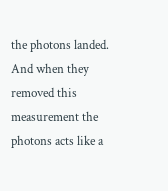the photons landed. And when they removed this measurement the photons acts like a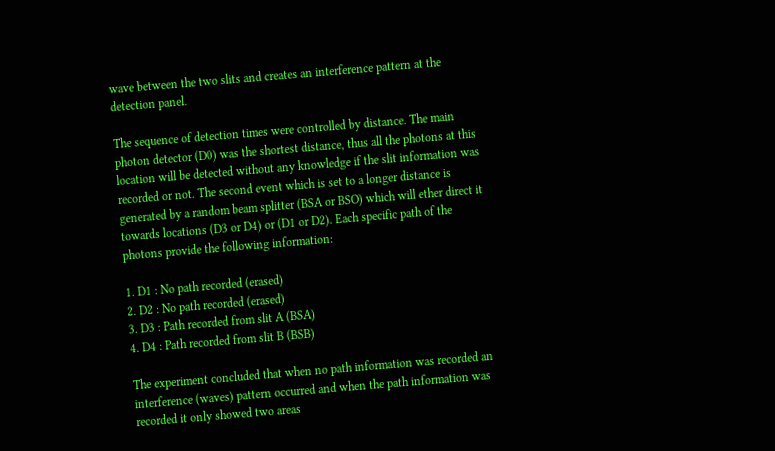wave between the two slits and creates an interference pattern at the detection panel.

The sequence of detection times were controlled by distance. The main photon detector (D0) was the shortest distance, thus all the photons at this location will be detected without any knowledge if the slit information was recorded or not. The second event which is set to a longer distance is generated by a random beam splitter (BSA or BSO) which will ether direct it towards locations (D3 or D4) or (D1 or D2). Each specific path of the photons provide the following information:

1. D1 : No path recorded (erased)
2. D2 : No path recorded (erased)
3. D3 : Path recorded from slit A (BSA)
4. D4 : Path recorded from slit B (BSB)

The experiment concluded that when no path information was recorded an interference (waves) pattern occurred and when the path information was recorded it only showed two areas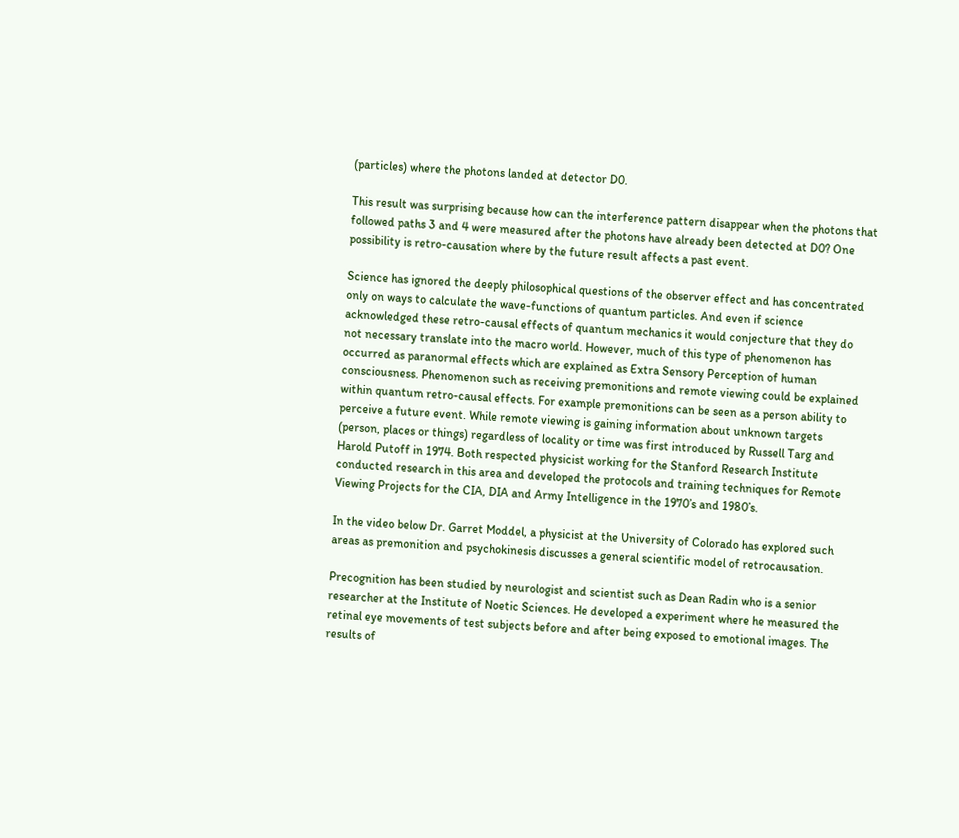(particles) where the photons landed at detector D0.

This result was surprising because how can the interference pattern disappear when the photons that followed paths 3 and 4 were measured after the photons have already been detected at D0? One possibility is retro-causation where by the future result affects a past event.

Science has ignored the deeply philosophical questions of the observer effect and has concentrated only on ways to calculate the wave-functions of quantum particles. And even if science acknowledged these retro-causal effects of quantum mechanics it would conjecture that they do not necessary translate into the macro world. However, much of this type of phenomenon has occurred as paranormal effects which are explained as Extra Sensory Perception of human consciousness. Phenomenon such as receiving premonitions and remote viewing could be explained within quantum retro-causal effects. For example premonitions can be seen as a person ability to perceive a future event. While remote viewing is gaining information about unknown targets (person, places or things) regardless of locality or time was first introduced by Russell Targ and Harold Putoff in 1974. Both respected physicist working for the Stanford Research Institute conducted research in this area and developed the protocols and training techniques for Remote Viewing Projects for the CIA, DIA and Army Intelligence in the 1970’s and 1980’s.

In the video below Dr. Garret Moddel, a physicist at the University of Colorado has explored such areas as premonition and psychokinesis discusses a general scientific model of retrocausation.

Precognition has been studied by neurologist and scientist such as Dean Radin who is a senior researcher at the Institute of Noetic Sciences. He developed a experiment where he measured the retinal eye movements of test subjects before and after being exposed to emotional images. The results of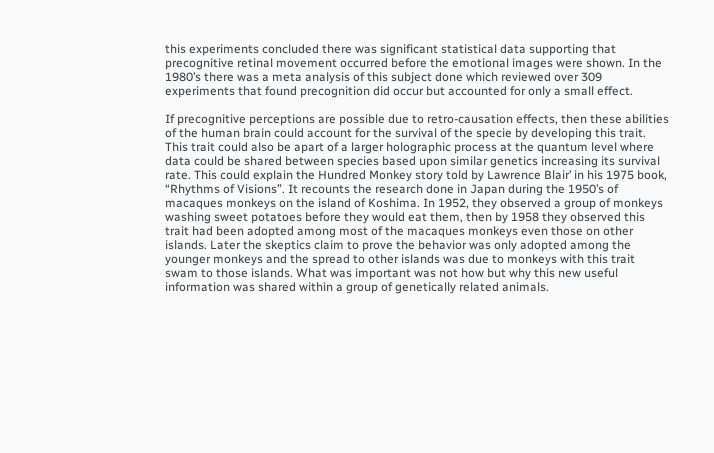this experiments concluded there was significant statistical data supporting that precognitive retinal movement occurred before the emotional images were shown. In the 1980’s there was a meta analysis of this subject done which reviewed over 309 experiments that found precognition did occur but accounted for only a small effect.

If precognitive perceptions are possible due to retro-causation effects, then these abilities of the human brain could account for the survival of the specie by developing this trait. This trait could also be apart of a larger holographic process at the quantum level where data could be shared between species based upon similar genetics increasing its survival rate. This could explain the Hundred Monkey story told by Lawrence Blair’ in his 1975 book, “Rhythms of Visions”. It recounts the research done in Japan during the 1950’s of macaques monkeys on the island of Koshima. In 1952, they observed a group of monkeys washing sweet potatoes before they would eat them, then by 1958 they observed this trait had been adopted among most of the macaques monkeys even those on other islands. Later the skeptics claim to prove the behavior was only adopted among the younger monkeys and the spread to other islands was due to monkeys with this trait swam to those islands. What was important was not how but why this new useful information was shared within a group of genetically related animals.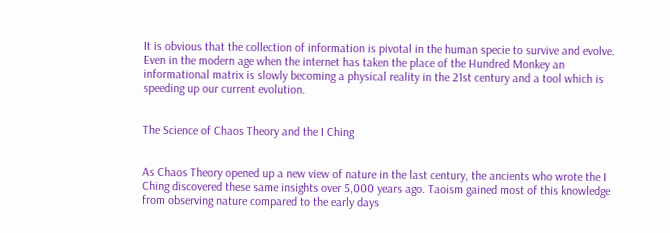It is obvious that the collection of information is pivotal in the human specie to survive and evolve. Even in the modern age when the internet has taken the place of the Hundred Monkey an informational matrix is slowly becoming a physical reality in the 21st century and a tool which is speeding up our current evolution.


The Science of Chaos Theory and the I Ching


As Chaos Theory opened up a new view of nature in the last century, the ancients who wrote the I Ching discovered these same insights over 5,000 years ago. Taoism gained most of this knowledge from observing nature compared to the early days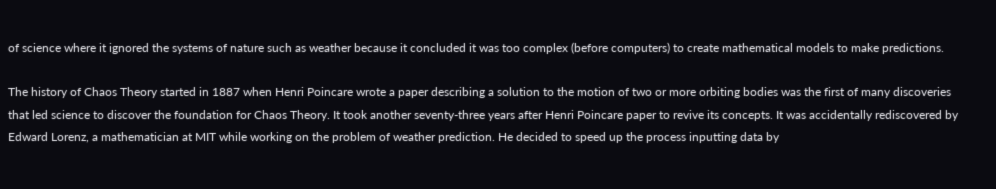of science where it ignored the systems of nature such as weather because it concluded it was too complex (before computers) to create mathematical models to make predictions.

The history of Chaos Theory started in 1887 when Henri Poincare wrote a paper describing a solution to the motion of two or more orbiting bodies was the first of many discoveries that led science to discover the foundation for Chaos Theory. It took another seventy-three years after Henri Poincare paper to revive its concepts. It was accidentally rediscovered by Edward Lorenz, a mathematician at MIT while working on the problem of weather prediction. He decided to speed up the process inputting data by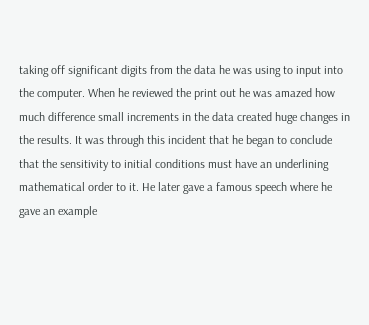taking off significant digits from the data he was using to input into the computer. When he reviewed the print out he was amazed how much difference small increments in the data created huge changes in the results. It was through this incident that he began to conclude that the sensitivity to initial conditions must have an underlining mathematical order to it. He later gave a famous speech where he gave an example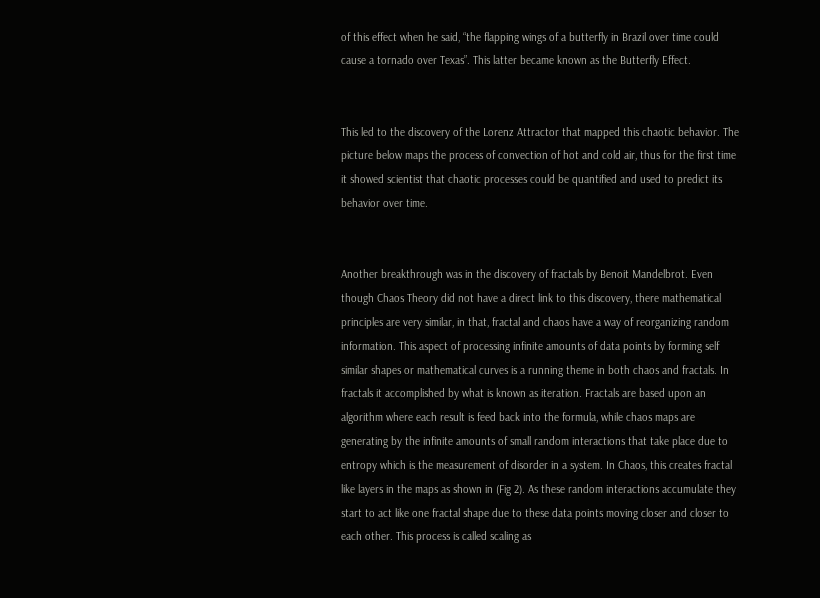of this effect when he said, “the flapping wings of a butterfly in Brazil over time could cause a tornado over Texas”. This latter became known as the Butterfly Effect.


This led to the discovery of the Lorenz Attractor that mapped this chaotic behavior. The picture below maps the process of convection of hot and cold air, thus for the first time it showed scientist that chaotic processes could be quantified and used to predict its behavior over time.


Another breakthrough was in the discovery of fractals by Benoit Mandelbrot. Even though Chaos Theory did not have a direct link to this discovery, there mathematical principles are very similar, in that, fractal and chaos have a way of reorganizing random information. This aspect of processing infinite amounts of data points by forming self similar shapes or mathematical curves is a running theme in both chaos and fractals. In fractals it accomplished by what is known as iteration. Fractals are based upon an algorithm where each result is feed back into the formula, while chaos maps are generating by the infinite amounts of small random interactions that take place due to entropy which is the measurement of disorder in a system. In Chaos, this creates fractal like layers in the maps as shown in (Fig 2). As these random interactions accumulate they start to act like one fractal shape due to these data points moving closer and closer to each other. This process is called scaling as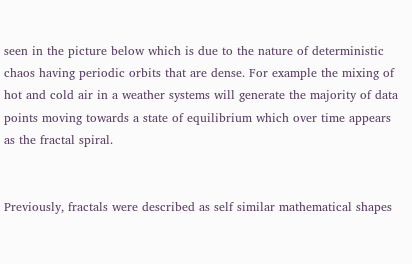seen in the picture below which is due to the nature of deterministic chaos having periodic orbits that are dense. For example the mixing of hot and cold air in a weather systems will generate the majority of data points moving towards a state of equilibrium which over time appears as the fractal spiral.


Previously, fractals were described as self similar mathematical shapes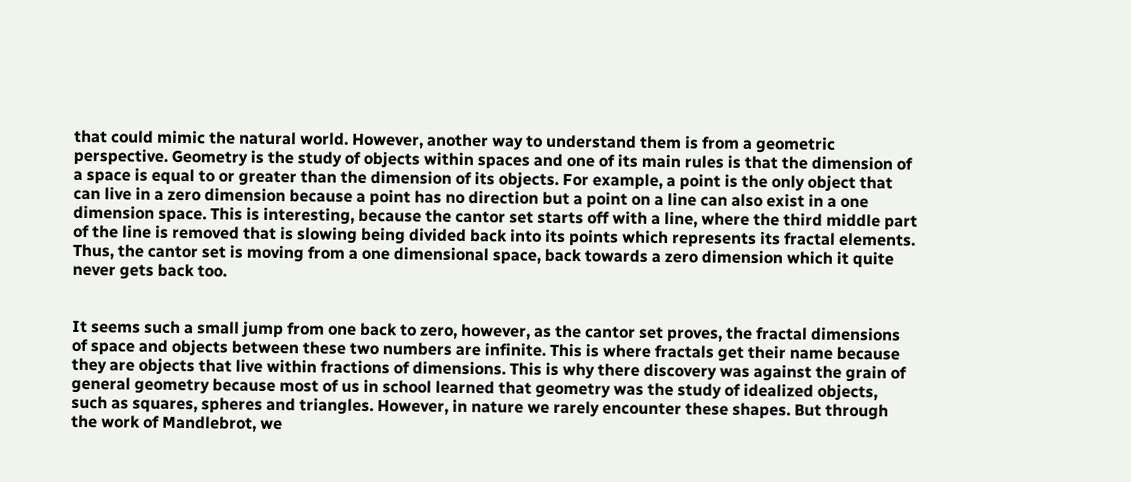that could mimic the natural world. However, another way to understand them is from a geometric perspective. Geometry is the study of objects within spaces and one of its main rules is that the dimension of a space is equal to or greater than the dimension of its objects. For example, a point is the only object that can live in a zero dimension because a point has no direction but a point on a line can also exist in a one dimension space. This is interesting, because the cantor set starts off with a line, where the third middle part of the line is removed that is slowing being divided back into its points which represents its fractal elements. Thus, the cantor set is moving from a one dimensional space, back towards a zero dimension which it quite never gets back too.


It seems such a small jump from one back to zero, however, as the cantor set proves, the fractal dimensions of space and objects between these two numbers are infinite. This is where fractals get their name because they are objects that live within fractions of dimensions. This is why there discovery was against the grain of general geometry because most of us in school learned that geometry was the study of idealized objects, such as squares, spheres and triangles. However, in nature we rarely encounter these shapes. But through the work of Mandlebrot, we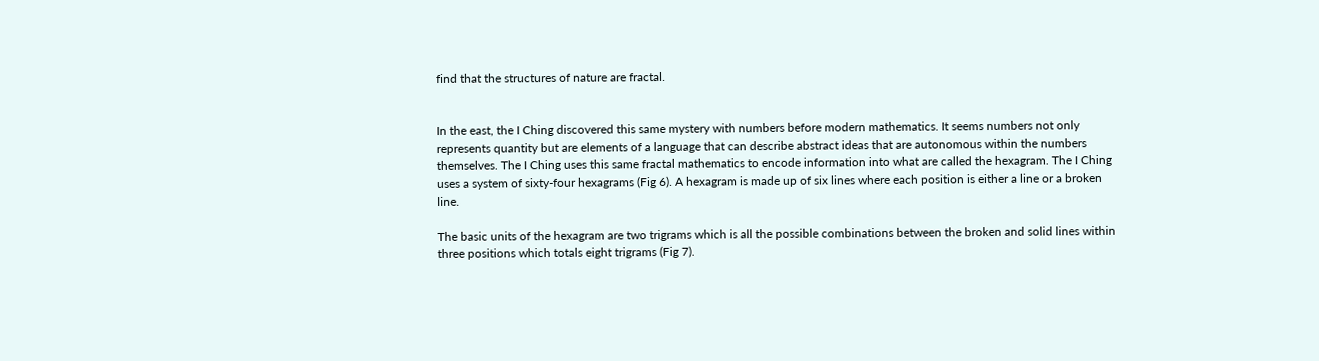find that the structures of nature are fractal.


In the east, the I Ching discovered this same mystery with numbers before modern mathematics. It seems numbers not only represents quantity but are elements of a language that can describe abstract ideas that are autonomous within the numbers themselves. The I Ching uses this same fractal mathematics to encode information into what are called the hexagram. The I Ching uses a system of sixty-four hexagrams (Fig 6). A hexagram is made up of six lines where each position is either a line or a broken line.

The basic units of the hexagram are two trigrams which is all the possible combinations between the broken and solid lines within three positions which totals eight trigrams (Fig 7).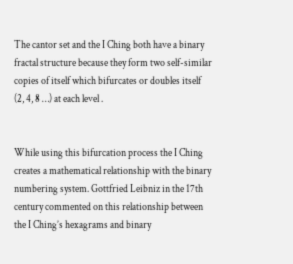The cantor set and the I Ching both have a binary fractal structure because they form two self-similar copies of itself which bifurcates or doubles itself (2, 4, 8 …) at each level .


While using this bifurcation process the I Ching creates a mathematical relationship with the binary numbering system. Gottfried Leibniz in the 17th century commented on this relationship between the I Ching’s hexagrams and binary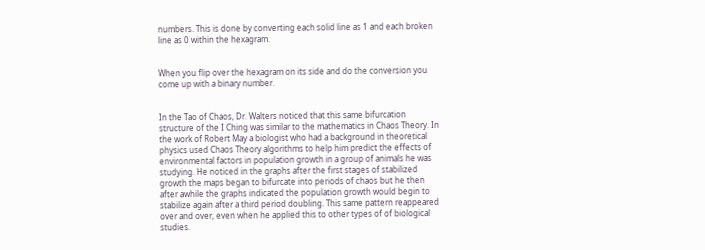numbers. This is done by converting each solid line as 1 and each broken line as 0 within the hexagram.


When you flip over the hexagram on its side and do the conversion you come up with a binary number.


In the Tao of Chaos, Dr. Walters noticed that this same bifurcation structure of the I Ching was similar to the mathematics in Chaos Theory. In the work of Robert May a biologist who had a background in theoretical physics used Chaos Theory algorithms to help him predict the effects of environmental factors in population growth in a group of animals he was studying. He noticed in the graphs after the first stages of stabilized growth the maps began to bifurcate into periods of chaos but he then after awhile the graphs indicated the population growth would begin to stabilize again after a third period doubling. This same pattern reappeared over and over, even when he applied this to other types of of biological studies.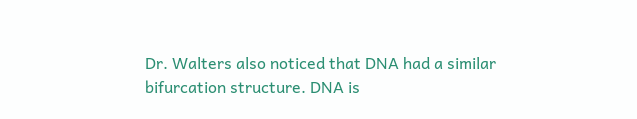Dr. Walters also noticed that DNA had a similar bifurcation structure. DNA is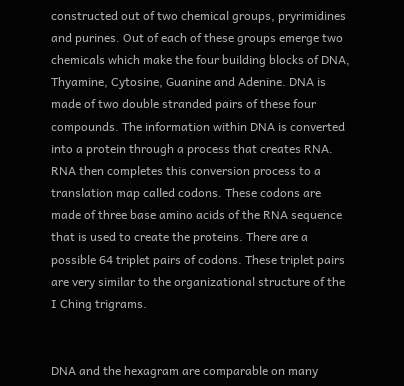constructed out of two chemical groups, pryrimidines and purines. Out of each of these groups emerge two chemicals which make the four building blocks of DNA, Thyamine, Cytosine, Guanine and Adenine. DNA is made of two double stranded pairs of these four compounds. The information within DNA is converted into a protein through a process that creates RNA. RNA then completes this conversion process to a translation map called codons. These codons are made of three base amino acids of the RNA sequence that is used to create the proteins. There are a possible 64 triplet pairs of codons. These triplet pairs are very similar to the organizational structure of the I Ching trigrams.


DNA and the hexagram are comparable on many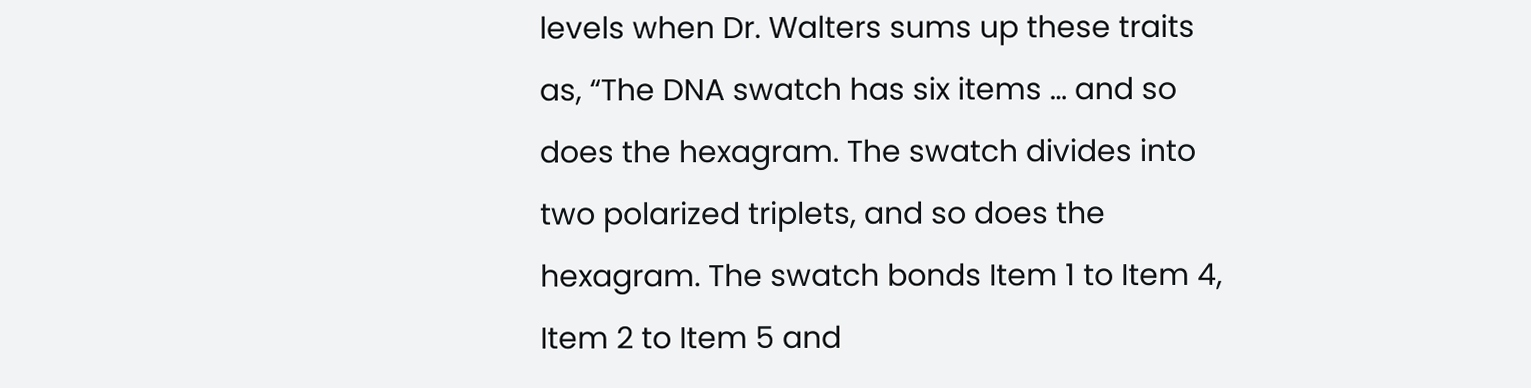levels when Dr. Walters sums up these traits as, “The DNA swatch has six items … and so does the hexagram. The swatch divides into two polarized triplets, and so does the hexagram. The swatch bonds Item 1 to Item 4, Item 2 to Item 5 and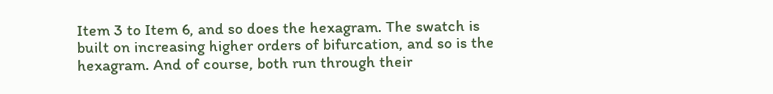Item 3 to Item 6, and so does the hexagram. The swatch is built on increasing higher orders of bifurcation, and so is the hexagram. And of course, both run through their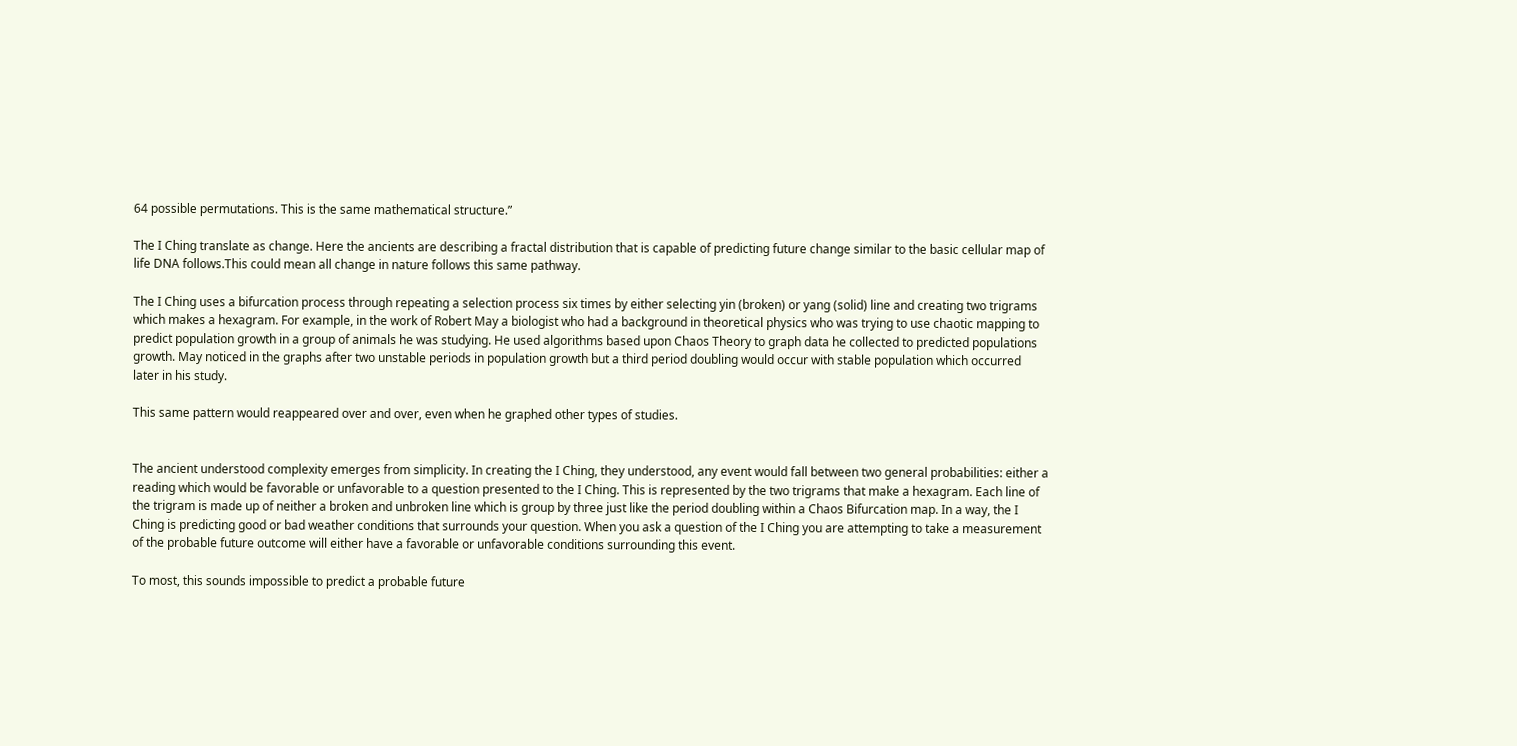64 possible permutations. This is the same mathematical structure.”

The I Ching translate as change. Here the ancients are describing a fractal distribution that is capable of predicting future change similar to the basic cellular map of life DNA follows.This could mean all change in nature follows this same pathway.

The I Ching uses a bifurcation process through repeating a selection process six times by either selecting yin (broken) or yang (solid) line and creating two trigrams which makes a hexagram. For example, in the work of Robert May a biologist who had a background in theoretical physics who was trying to use chaotic mapping to predict population growth in a group of animals he was studying. He used algorithms based upon Chaos Theory to graph data he collected to predicted populations growth. May noticed in the graphs after two unstable periods in population growth but a third period doubling would occur with stable population which occurred later in his study.

This same pattern would reappeared over and over, even when he graphed other types of studies.


The ancient understood complexity emerges from simplicity. In creating the I Ching, they understood, any event would fall between two general probabilities: either a reading which would be favorable or unfavorable to a question presented to the I Ching. This is represented by the two trigrams that make a hexagram. Each line of the trigram is made up of neither a broken and unbroken line which is group by three just like the period doubling within a Chaos Bifurcation map. In a way, the I Ching is predicting good or bad weather conditions that surrounds your question. When you ask a question of the I Ching you are attempting to take a measurement of the probable future outcome will either have a favorable or unfavorable conditions surrounding this event.

To most, this sounds impossible to predict a probable future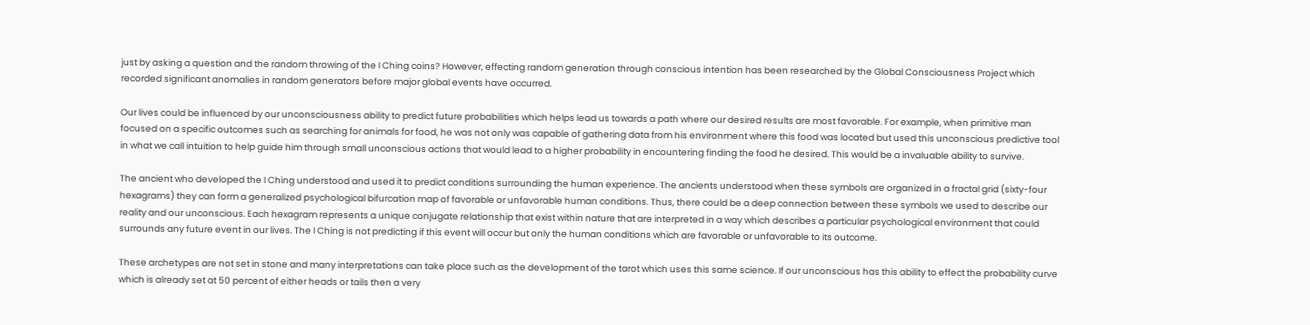just by asking a question and the random throwing of the I Ching coins? However, effecting random generation through conscious intention has been researched by the Global Consciousness Project which recorded significant anomalies in random generators before major global events have occurred.

Our lives could be influenced by our unconsciousness ability to predict future probabilities which helps lead us towards a path where our desired results are most favorable. For example, when primitive man focused on a specific outcomes such as searching for animals for food, he was not only was capable of gathering data from his environment where this food was located but used this unconscious predictive tool in what we call intuition to help guide him through small unconscious actions that would lead to a higher probability in encountering finding the food he desired. This would be a invaluable ability to survive.

The ancient who developed the I Ching understood and used it to predict conditions surrounding the human experience. The ancients understood when these symbols are organized in a fractal grid (sixty-four hexagrams) they can form a generalized psychological bifurcation map of favorable or unfavorable human conditions. Thus, there could be a deep connection between these symbols we used to describe our reality and our unconscious. Each hexagram represents a unique conjugate relationship that exist within nature that are interpreted in a way which describes a particular psychological environment that could surrounds any future event in our lives. The I Ching is not predicting if this event will occur but only the human conditions which are favorable or unfavorable to its outcome.

These archetypes are not set in stone and many interpretations can take place such as the development of the tarot which uses this same science. If our unconscious has this ability to effect the probability curve which is already set at 50 percent of either heads or tails then a very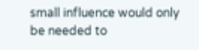small influence would only be needed to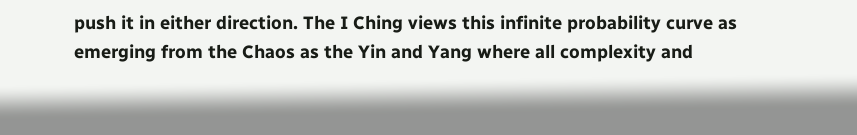push it in either direction. The I Ching views this infinite probability curve as emerging from the Chaos as the Yin and Yang where all complexity and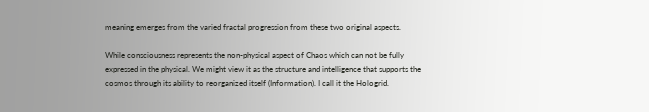meaning emerges from the varied fractal progression from these two original aspects.

While consciousness represents the non-physical aspect of Chaos which can not be fully expressed in the physical. We might view it as the structure and intelligence that supports the cosmos through its ability to reorganized itself (Information). I call it the Hologrid.